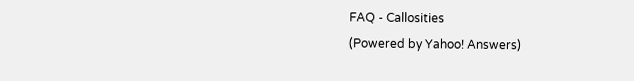FAQ - Callosities
(Powered by Yahoo! Answers)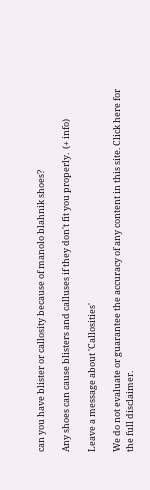can you have blister or callosity because of manolo blahnik shoes?

Any shoes can cause blisters and calluses if they don't fit you properly.  (+ info)

Leave a message about 'Callosities'

We do not evaluate or guarantee the accuracy of any content in this site. Click here for the full disclaimer.